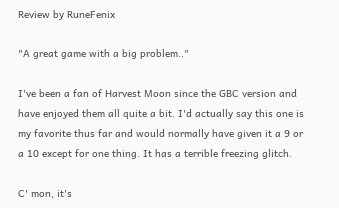Review by RuneFenix

"A great game with a big problem.."

I've been a fan of Harvest Moon since the GBC version and have enjoyed them all quite a bit. I'd actually say this one is my favorite thus far and would normally have given it a 9 or a 10 except for one thing. It has a terrible freezing glitch.

C' mon, it's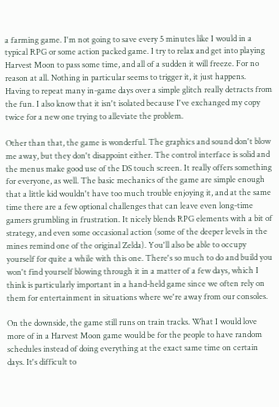a farming game. I'm not going to save every 5 minutes like I would in a typical RPG or some action packed game. I try to relax and get into playing Harvest Moon to pass some time, and all of a sudden it will freeze. For no reason at all. Nothing in particular seems to trigger it, it just happens. Having to repeat many in-game days over a simple glitch really detracts from the fun. I also know that it isn't isolated because I've exchanged my copy twice for a new one trying to alleviate the problem.

Other than that, the game is wonderful. The graphics and sound don't blow me away, but they don't disappoint either. The control interface is solid and the menus make good use of the DS touch screen. It really offers something for everyone, as well. The basic mechanics of the game are simple enough that a little kid wouldn't have too much trouble enjoying it, and at the same time there are a few optional challenges that can leave even long-time gamers grumbling in frustration. It nicely blends RPG elements with a bit of strategy, and even some occasional action (some of the deeper levels in the mines remind one of the original Zelda). You'll also be able to occupy yourself for quite a while with this one. There's so much to do and build you won't find yourself blowing through it in a matter of a few days, which I think is particularly important in a hand-held game since we often rely on them for entertainment in situations where we're away from our consoles.

On the downside, the game still runs on train tracks. What I would love more of in a Harvest Moon game would be for the people to have random schedules instead of doing everything at the exact same time on certain days. It's difficult to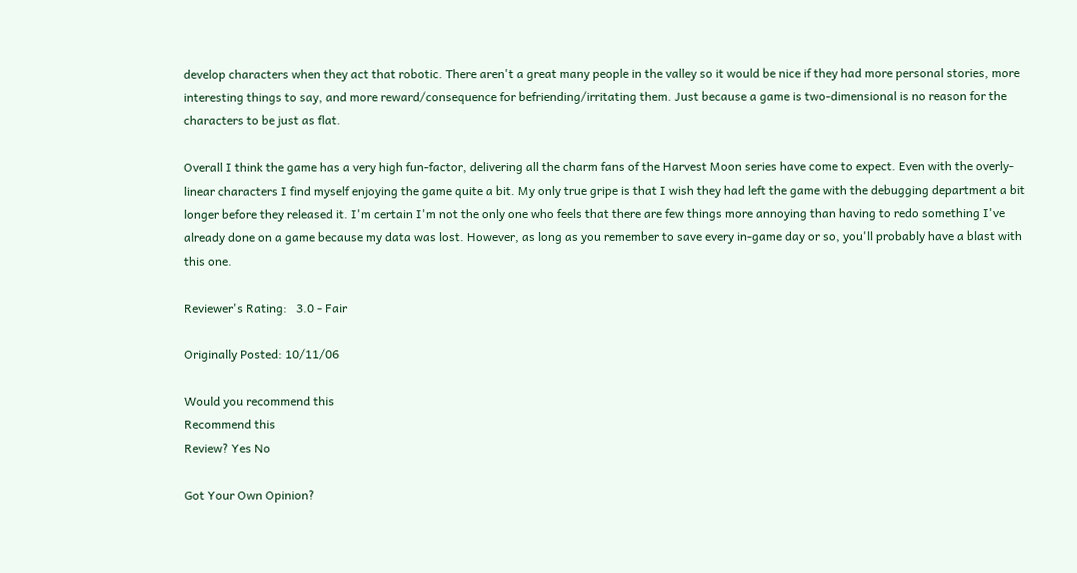develop characters when they act that robotic. There aren't a great many people in the valley so it would be nice if they had more personal stories, more interesting things to say, and more reward/consequence for befriending/irritating them. Just because a game is two-dimensional is no reason for the characters to be just as flat.

Overall I think the game has a very high fun-factor, delivering all the charm fans of the Harvest Moon series have come to expect. Even with the overly-linear characters I find myself enjoying the game quite a bit. My only true gripe is that I wish they had left the game with the debugging department a bit longer before they released it. I'm certain I'm not the only one who feels that there are few things more annoying than having to redo something I've already done on a game because my data was lost. However, as long as you remember to save every in-game day or so, you'll probably have a blast with this one.

Reviewer's Rating:   3.0 - Fair

Originally Posted: 10/11/06

Would you recommend this
Recommend this
Review? Yes No

Got Your Own Opinion?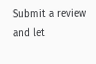Submit a review and let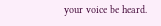your voice be heard.